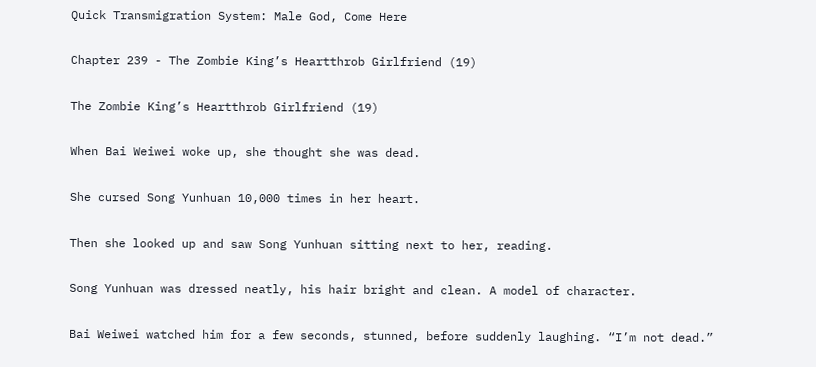Quick Transmigration System: Male God, Come Here

Chapter 239 - The Zombie King’s Heartthrob Girlfriend (19)

The Zombie King’s Heartthrob Girlfriend (19)

When Bai Weiwei woke up, she thought she was dead.

She cursed Song Yunhuan 10,000 times in her heart.

Then she looked up and saw Song Yunhuan sitting next to her, reading.

Song Yunhuan was dressed neatly, his hair bright and clean. A model of character.

Bai Weiwei watched him for a few seconds, stunned, before suddenly laughing. “I’m not dead.”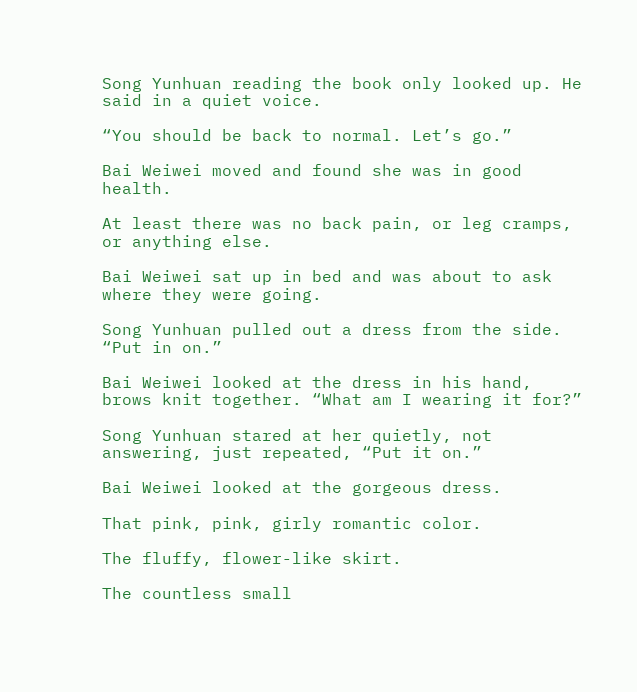Song Yunhuan reading the book only looked up. He said in a quiet voice.

“You should be back to normal. Let’s go.”

Bai Weiwei moved and found she was in good health.

At least there was no back pain, or leg cramps, or anything else.

Bai Weiwei sat up in bed and was about to ask where they were going.

Song Yunhuan pulled out a dress from the side. “Put in on.”

Bai Weiwei looked at the dress in his hand, brows knit together. “What am I wearing it for?”

Song Yunhuan stared at her quietly, not answering, just repeated, “Put it on.”

Bai Weiwei looked at the gorgeous dress.

That pink, pink, girly romantic color.

The fluffy, flower-like skirt.

The countless small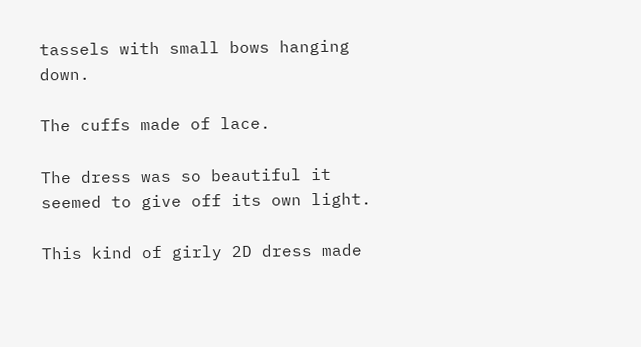tassels with small bows hanging down.

The cuffs made of lace.

The dress was so beautiful it seemed to give off its own light.

This kind of girly 2D dress made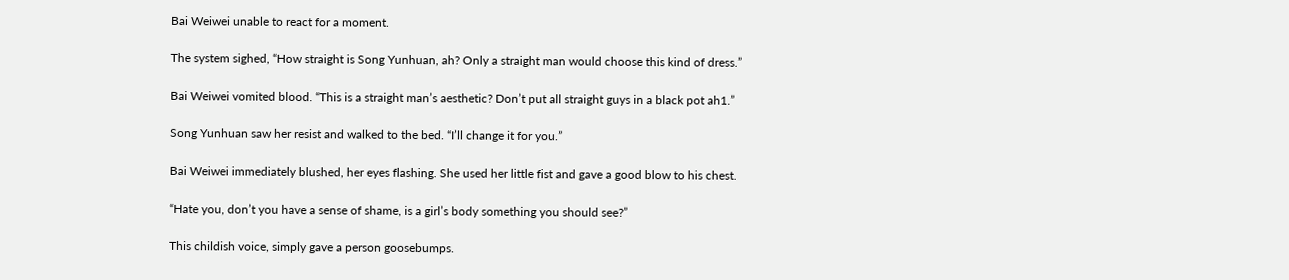Bai Weiwei unable to react for a moment.

The system sighed, “How straight is Song Yunhuan, ah? Only a straight man would choose this kind of dress.”

Bai Weiwei vomited blood. “This is a straight man’s aesthetic? Don’t put all straight guys in a black pot ah1.”

Song Yunhuan saw her resist and walked to the bed. “I’ll change it for you.”

Bai Weiwei immediately blushed, her eyes flashing. She used her little fist and gave a good blow to his chest.

“Hate you, don’t you have a sense of shame, is a girl’s body something you should see?”

This childish voice, simply gave a person goosebumps.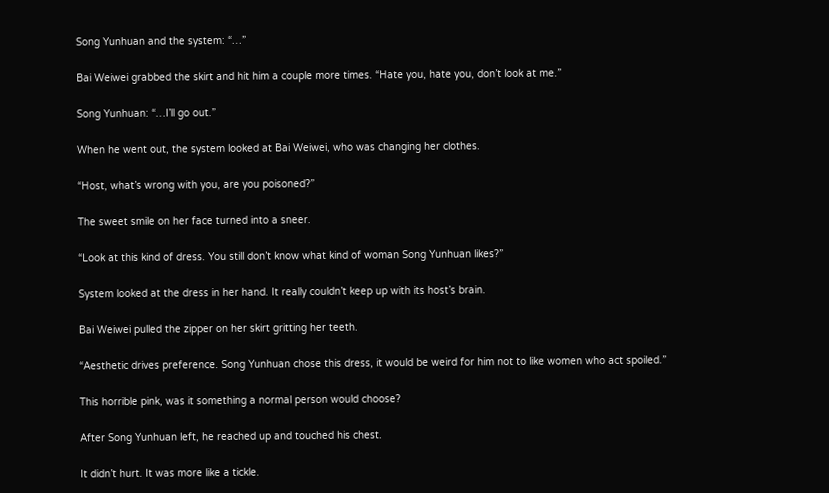Song Yunhuan and the system: “…”

Bai Weiwei grabbed the skirt and hit him a couple more times. “Hate you, hate you, don’t look at me.”

Song Yunhuan: “…I’ll go out.”

When he went out, the system looked at Bai Weiwei, who was changing her clothes.

“Host, what’s wrong with you, are you poisoned?”

The sweet smile on her face turned into a sneer.

“Look at this kind of dress. You still don’t know what kind of woman Song Yunhuan likes?”

System looked at the dress in her hand. It really couldn’t keep up with its host’s brain.

Bai Weiwei pulled the zipper on her skirt gritting her teeth.

“Aesthetic drives preference. Song Yunhuan chose this dress, it would be weird for him not to like women who act spoiled.”

This horrible pink, was it something a normal person would choose?

After Song Yunhuan left, he reached up and touched his chest.

It didn’t hurt. It was more like a tickle.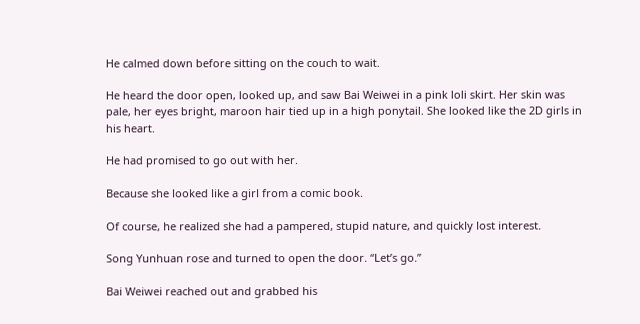He calmed down before sitting on the couch to wait.

He heard the door open, looked up, and saw Bai Weiwei in a pink loli skirt. Her skin was pale, her eyes bright, maroon hair tied up in a high ponytail. She looked like the 2D girls in his heart.

He had promised to go out with her.

Because she looked like a girl from a comic book.

Of course, he realized she had a pampered, stupid nature, and quickly lost interest.

Song Yunhuan rose and turned to open the door. “Let’s go.”

Bai Weiwei reached out and grabbed his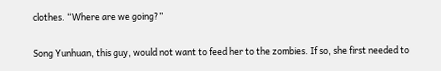clothes. “Where are we going?”

Song Yunhuan, this guy, would not want to feed her to the zombies. If so, she first needed to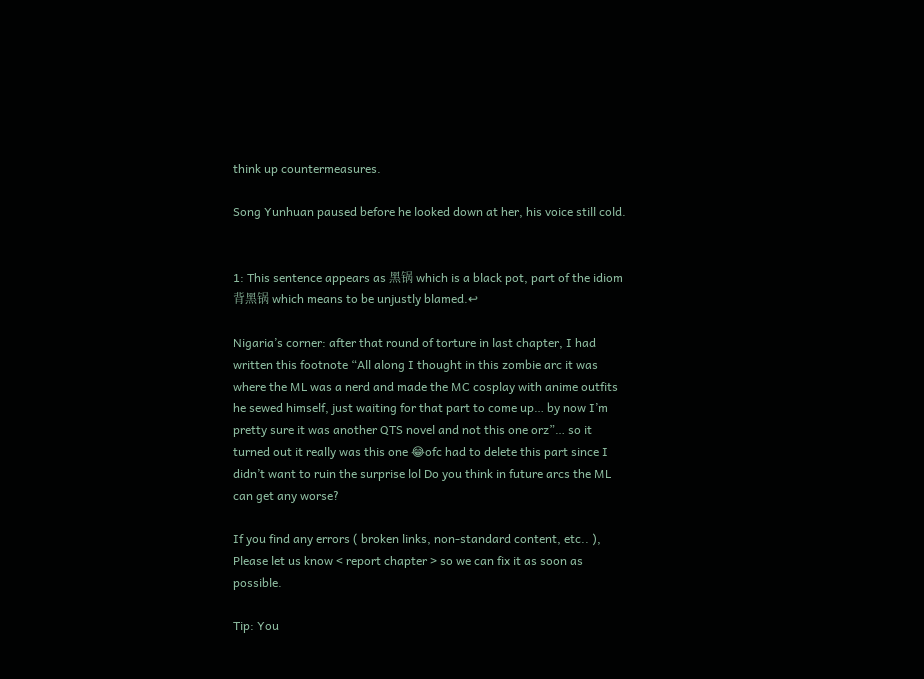think up countermeasures.

Song Yunhuan paused before he looked down at her, his voice still cold.


1: This sentence appears as 黑锅 which is a black pot, part of the idiom 背黑锅 which means to be unjustly blamed.↩

Nigaria’s corner: after that round of torture in last chapter, I had written this footnote “All along I thought in this zombie arc it was where the ML was a nerd and made the MC cosplay with anime outfits he sewed himself, just waiting for that part to come up… by now I’m pretty sure it was another QTS novel and not this one orz”… so it turned out it really was this one 😂ofc had to delete this part since I didn’t want to ruin the surprise lol Do you think in future arcs the ML can get any worse?

If you find any errors ( broken links, non-standard content, etc.. ), Please let us know < report chapter > so we can fix it as soon as possible.

Tip: You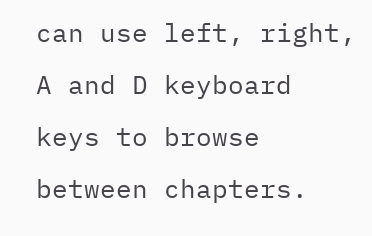can use left, right, A and D keyboard keys to browse between chapters.